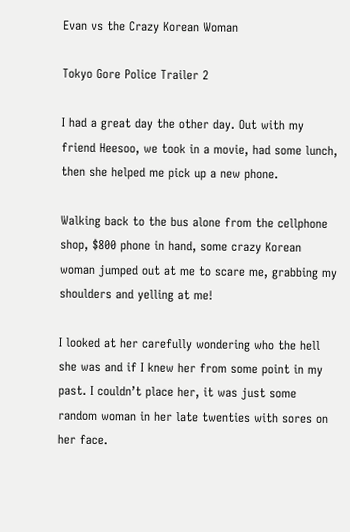Evan vs the Crazy Korean Woman

Tokyo Gore Police Trailer 2

I had a great day the other day. Out with my friend Heesoo, we took in a movie, had some lunch, then she helped me pick up a new phone.

Walking back to the bus alone from the cellphone shop, $800 phone in hand, some crazy Korean woman jumped out at me to scare me, grabbing my shoulders and yelling at me!

I looked at her carefully wondering who the hell she was and if I knew her from some point in my past. I couldn’t place her, it was just some random woman in her late twenties with sores on her face.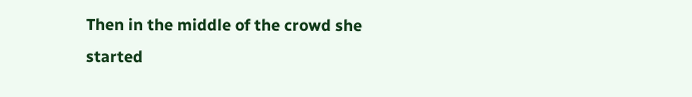Then in the middle of the crowd she started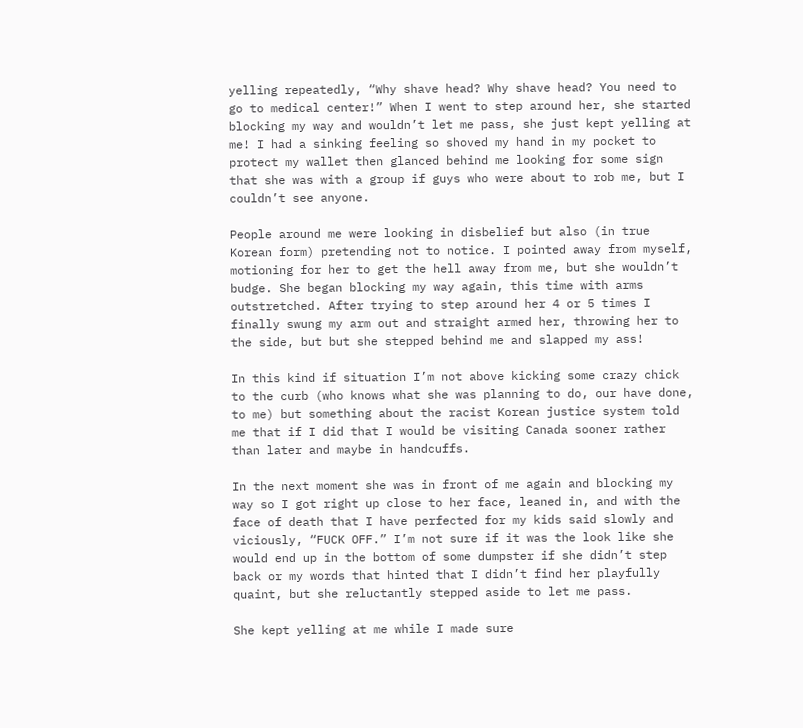yelling repeatedly, “Why shave head? Why shave head? You need to go to medical center!” When I went to step around her, she started blocking my way and wouldn’t let me pass, she just kept yelling at me! I had a sinking feeling so shoved my hand in my pocket to protect my wallet then glanced behind me looking for some sign that she was with a group if guys who were about to rob me, but I couldn’t see anyone.

People around me were looking in disbelief but also (in true Korean form) pretending not to notice. I pointed away from myself, motioning for her to get the hell away from me, but she wouldn’t budge. She began blocking my way again, this time with arms outstretched. After trying to step around her 4 or 5 times I finally swung my arm out and straight armed her, throwing her to the side, but but she stepped behind me and slapped my ass!

In this kind if situation I’m not above kicking some crazy chick to the curb (who knows what she was planning to do, our have done, to me) but something about the racist Korean justice system told me that if I did that I would be visiting Canada sooner rather than later and maybe in handcuffs.

In the next moment she was in front of me again and blocking my way so I got right up close to her face, leaned in, and with the face of death that I have perfected for my kids said slowly and viciously, “FUCK OFF.” I’m not sure if it was the look like she would end up in the bottom of some dumpster if she didn’t step back or my words that hinted that I didn’t find her playfully quaint, but she reluctantly stepped aside to let me pass.

She kept yelling at me while I made sure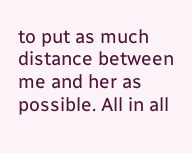to put as much distance between me and her as possible. All in all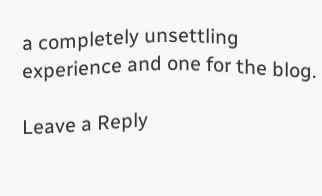a completely unsettling experience and one for the blog.

Leave a Reply